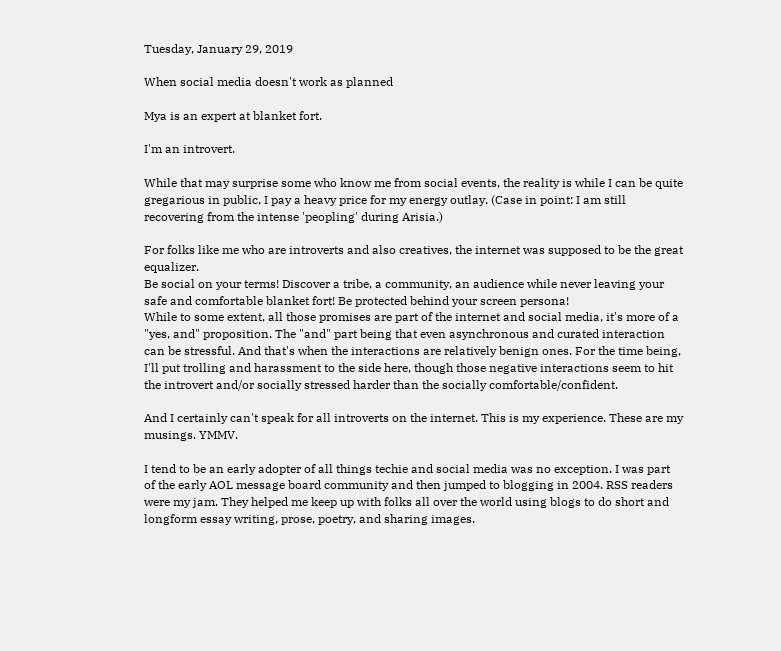Tuesday, January 29, 2019

When social media doesn't work as planned

Mya is an expert at blanket fort.

I'm an introvert.

While that may surprise some who know me from social events, the reality is while I can be quite gregarious in public, I pay a heavy price for my energy outlay. (Case in point: I am still recovering from the intense 'peopling' during Arisia.)

For folks like me who are introverts and also creatives, the internet was supposed to be the great equalizer.
Be social on your terms! Discover a tribe, a community, an audience while never leaving your safe and comfortable blanket fort! Be protected behind your screen persona!
While to some extent, all those promises are part of the internet and social media, it's more of a "yes, and" proposition. The "and" part being that even asynchronous and curated interaction can be stressful. And that's when the interactions are relatively benign ones. For the time being, I'll put trolling and harassment to the side here, though those negative interactions seem to hit the introvert and/or socially stressed harder than the socially comfortable/confident.

And I certainly can't speak for all introverts on the internet. This is my experience. These are my musings. YMMV.

I tend to be an early adopter of all things techie and social media was no exception. I was part of the early AOL message board community and then jumped to blogging in 2004. RSS readers were my jam. They helped me keep up with folks all over the world using blogs to do short and longform essay writing, prose, poetry, and sharing images.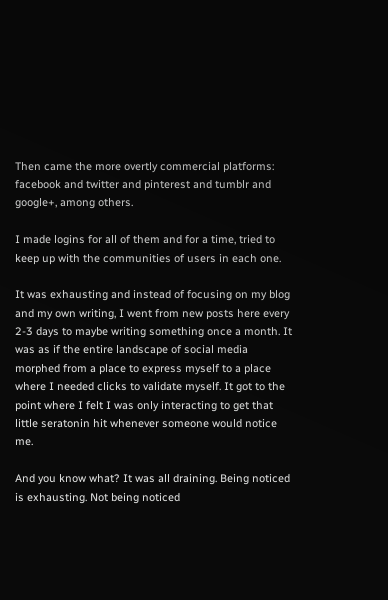Then came the more overtly commercial platforms: facebook and twitter and pinterest and tumblr and google+, among others.

I made logins for all of them and for a time, tried to keep up with the communities of users in each one.

It was exhausting and instead of focusing on my blog and my own writing, I went from new posts here every 2-3 days to maybe writing something once a month. It was as if the entire landscape of social media morphed from a place to express myself to a place where I needed clicks to validate myself. It got to the point where I felt I was only interacting to get that little seratonin hit whenever someone would notice me.

And you know what? It was all draining. Being noticed is exhausting. Not being noticed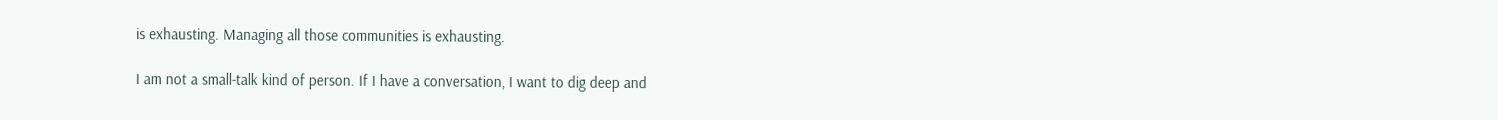is exhausting. Managing all those communities is exhausting.

I am not a small-talk kind of person. If I have a conversation, I want to dig deep and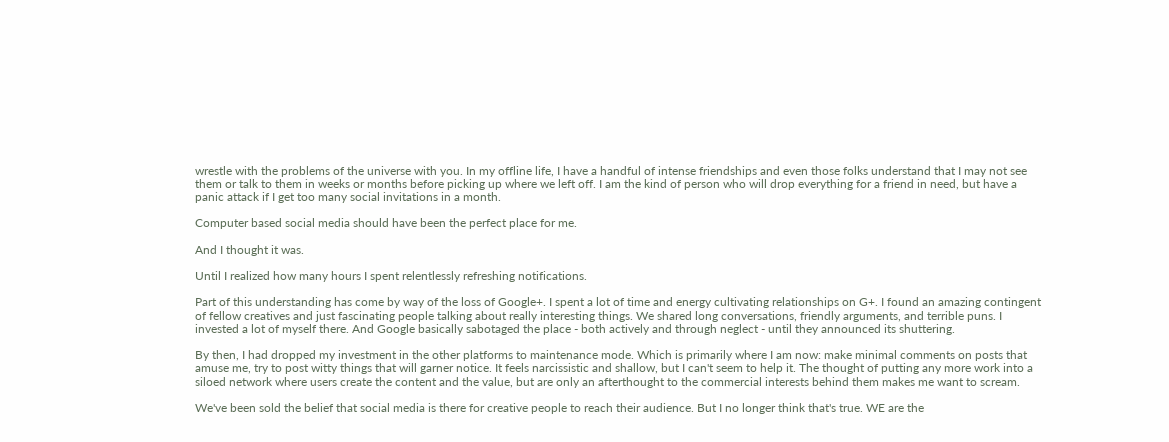wrestle with the problems of the universe with you. In my offline life, I have a handful of intense friendships and even those folks understand that I may not see them or talk to them in weeks or months before picking up where we left off. I am the kind of person who will drop everything for a friend in need, but have a panic attack if I get too many social invitations in a month.

Computer based social media should have been the perfect place for me.

And I thought it was.

Until I realized how many hours I spent relentlessly refreshing notifications.

Part of this understanding has come by way of the loss of Google+. I spent a lot of time and energy cultivating relationships on G+. I found an amazing contingent of fellow creatives and just fascinating people talking about really interesting things. We shared long conversations, friendly arguments, and terrible puns. I invested a lot of myself there. And Google basically sabotaged the place - both actively and through neglect - until they announced its shuttering.

By then, I had dropped my investment in the other platforms to maintenance mode. Which is primarily where I am now: make minimal comments on posts that amuse me, try to post witty things that will garner notice. It feels narcissistic and shallow, but I can't seem to help it. The thought of putting any more work into a siloed network where users create the content and the value, but are only an afterthought to the commercial interests behind them makes me want to scream.

We've been sold the belief that social media is there for creative people to reach their audience. But I no longer think that's true. WE are the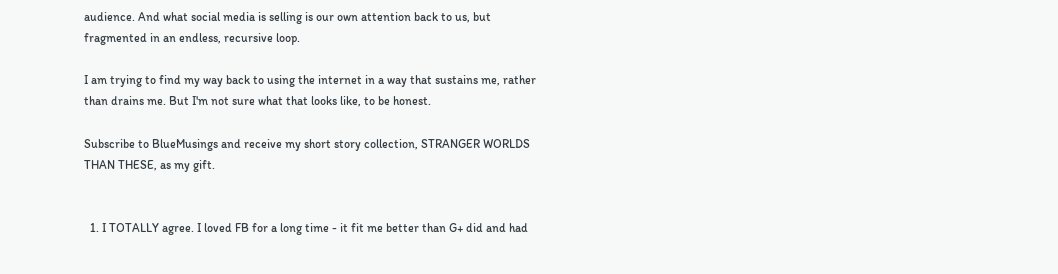audience. And what social media is selling is our own attention back to us, but fragmented in an endless, recursive loop.

I am trying to find my way back to using the internet in a way that sustains me, rather than drains me. But I'm not sure what that looks like, to be honest.

Subscribe to BlueMusings and receive my short story collection, STRANGER WORLDS THAN THESE, as my gift.


  1. I TOTALLY agree. I loved FB for a long time - it fit me better than G+ did and had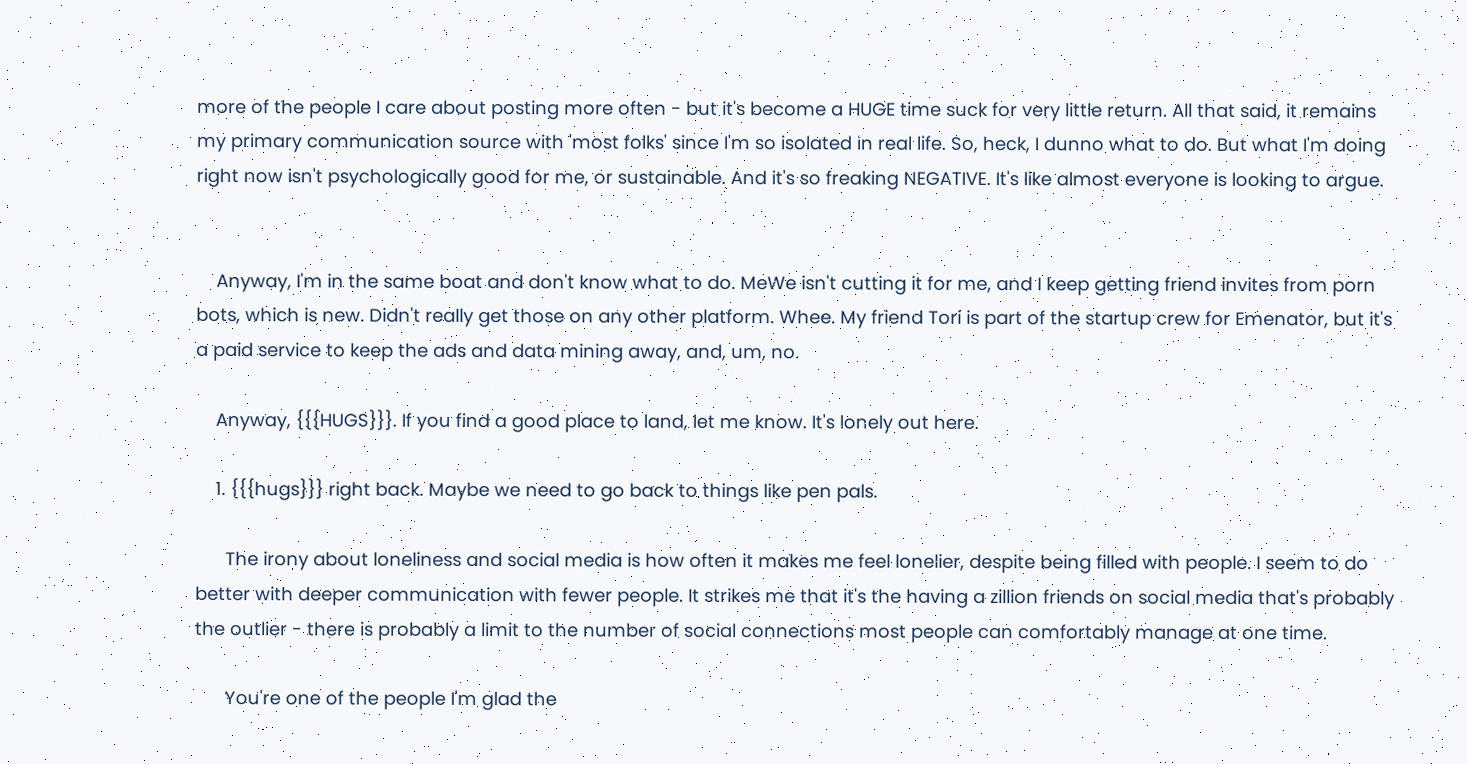more of the people I care about posting more often - but it's become a HUGE time suck for very little return. All that said, it remains my primary communication source with 'most folks' since I'm so isolated in real life. So, heck, I dunno what to do. But what I'm doing right now isn't psychologically good for me, or sustainable. And it's so freaking NEGATIVE. It's like almost everyone is looking to argue.


    Anyway, I'm in the same boat and don't know what to do. MeWe isn't cutting it for me, and I keep getting friend invites from porn bots, which is new. Didn't really get those on any other platform. Whee. My friend Tori is part of the startup crew for Emenator, but it's a paid service to keep the ads and data mining away, and, um, no.

    Anyway, {{{HUGS}}}. If you find a good place to land, let me know. It's lonely out here.

    1. {{{hugs}}} right back. Maybe we need to go back to things like pen pals.

      The irony about loneliness and social media is how often it makes me feel lonelier, despite being filled with people. I seem to do better with deeper communication with fewer people. It strikes me that it's the having a zillion friends on social media that's probably the outlier - there is probably a limit to the number of social connections most people can comfortably manage at one time.

      You're one of the people I'm glad the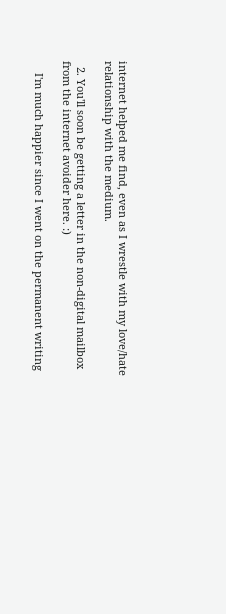internet helped me find, even as I wrestle with my love/hate relationship with the medium.

  2. You'll soon be getting a letter in the non-digital mailbox from the internet avoider here. :)

    I'm much happier since I went on the permanent writing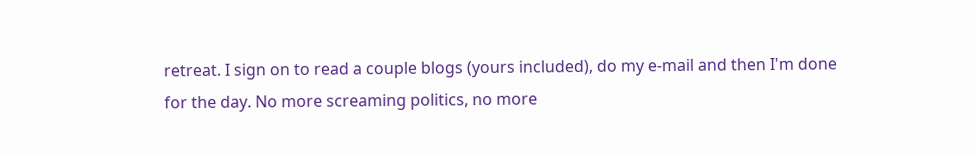retreat. I sign on to read a couple blogs (yours included), do my e-mail and then I'm done for the day. No more screaming politics, no more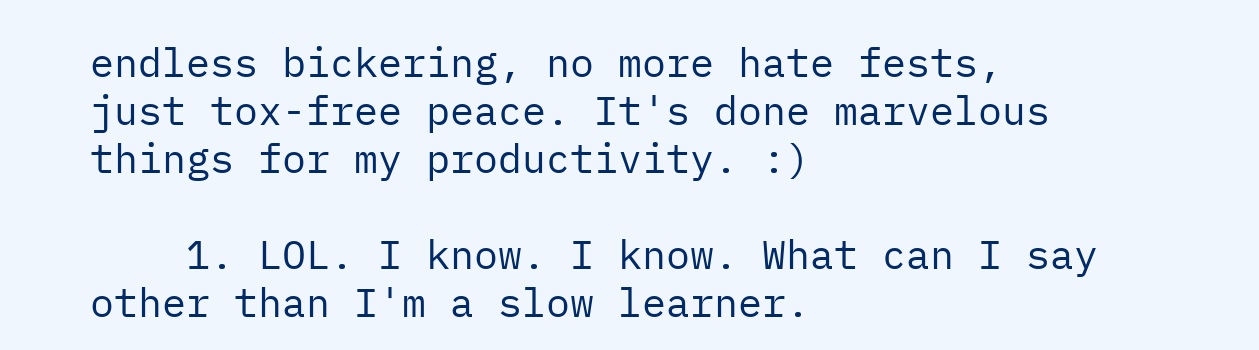endless bickering, no more hate fests, just tox-free peace. It's done marvelous things for my productivity. :)

    1. LOL. I know. I know. What can I say other than I'm a slow learner.